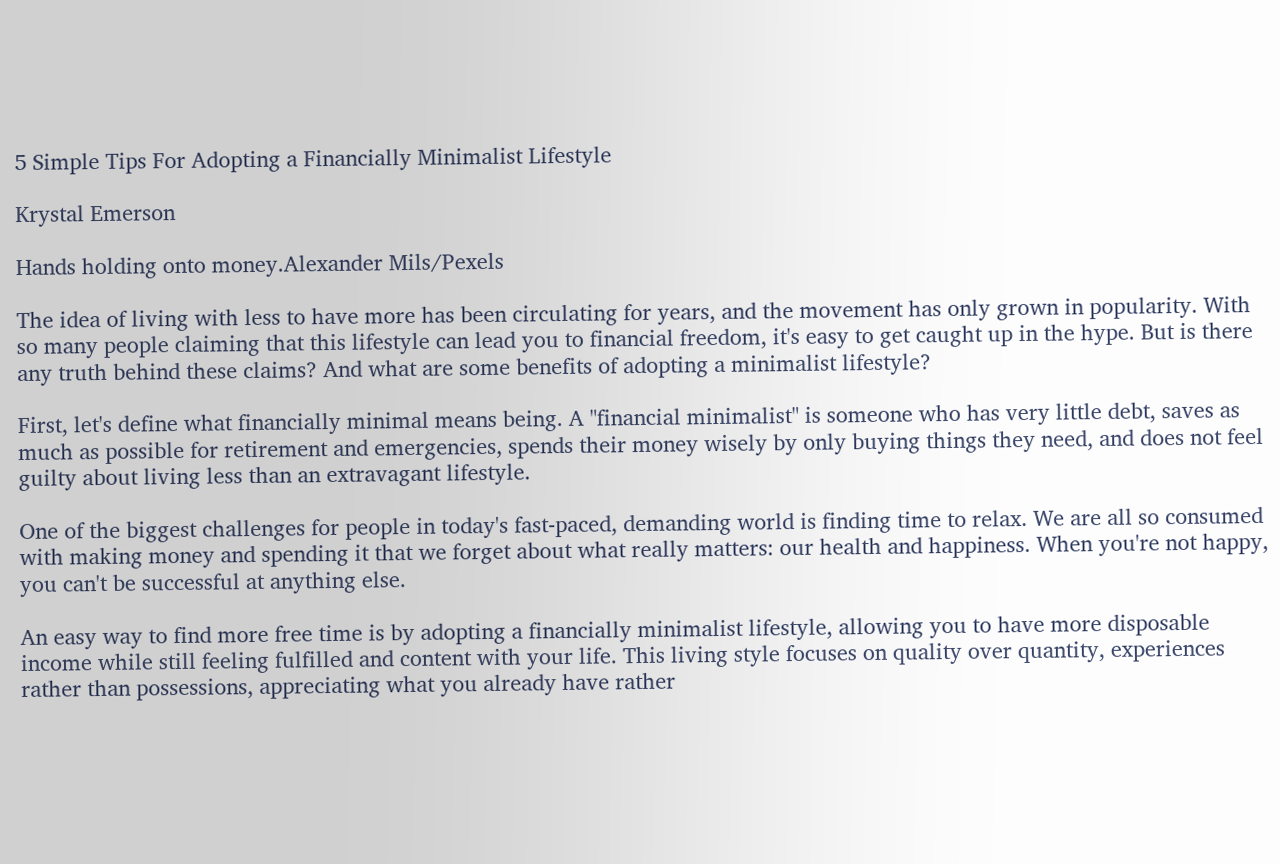5 Simple Tips For Adopting a Financially Minimalist Lifestyle

Krystal Emerson

Hands holding onto money.Alexander Mils/Pexels

The idea of living with less to have more has been circulating for years, and the movement has only grown in popularity. With so many people claiming that this lifestyle can lead you to financial freedom, it's easy to get caught up in the hype. But is there any truth behind these claims? And what are some benefits of adopting a minimalist lifestyle?

First, let's define what financially minimal means being. A "financial minimalist" is someone who has very little debt, saves as much as possible for retirement and emergencies, spends their money wisely by only buying things they need, and does not feel guilty about living less than an extravagant lifestyle.

One of the biggest challenges for people in today's fast-paced, demanding world is finding time to relax. We are all so consumed with making money and spending it that we forget about what really matters: our health and happiness. When you're not happy, you can't be successful at anything else.

An easy way to find more free time is by adopting a financially minimalist lifestyle, allowing you to have more disposable income while still feeling fulfilled and content with your life. This living style focuses on quality over quantity, experiences rather than possessions, appreciating what you already have rather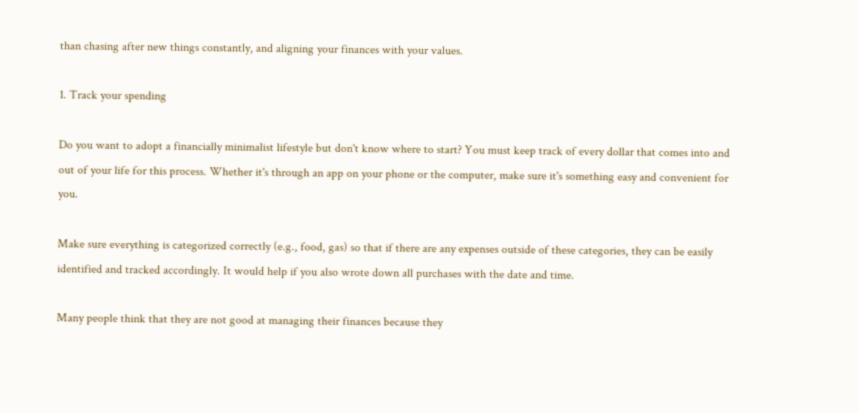than chasing after new things constantly, and aligning your finances with your values.

1. Track your spending

Do you want to adopt a financially minimalist lifestyle but don't know where to start? You must keep track of every dollar that comes into and out of your life for this process. Whether it's through an app on your phone or the computer, make sure it's something easy and convenient for you.

Make sure everything is categorized correctly (e.g., food, gas) so that if there are any expenses outside of these categories, they can be easily identified and tracked accordingly. It would help if you also wrote down all purchases with the date and time.

Many people think that they are not good at managing their finances because they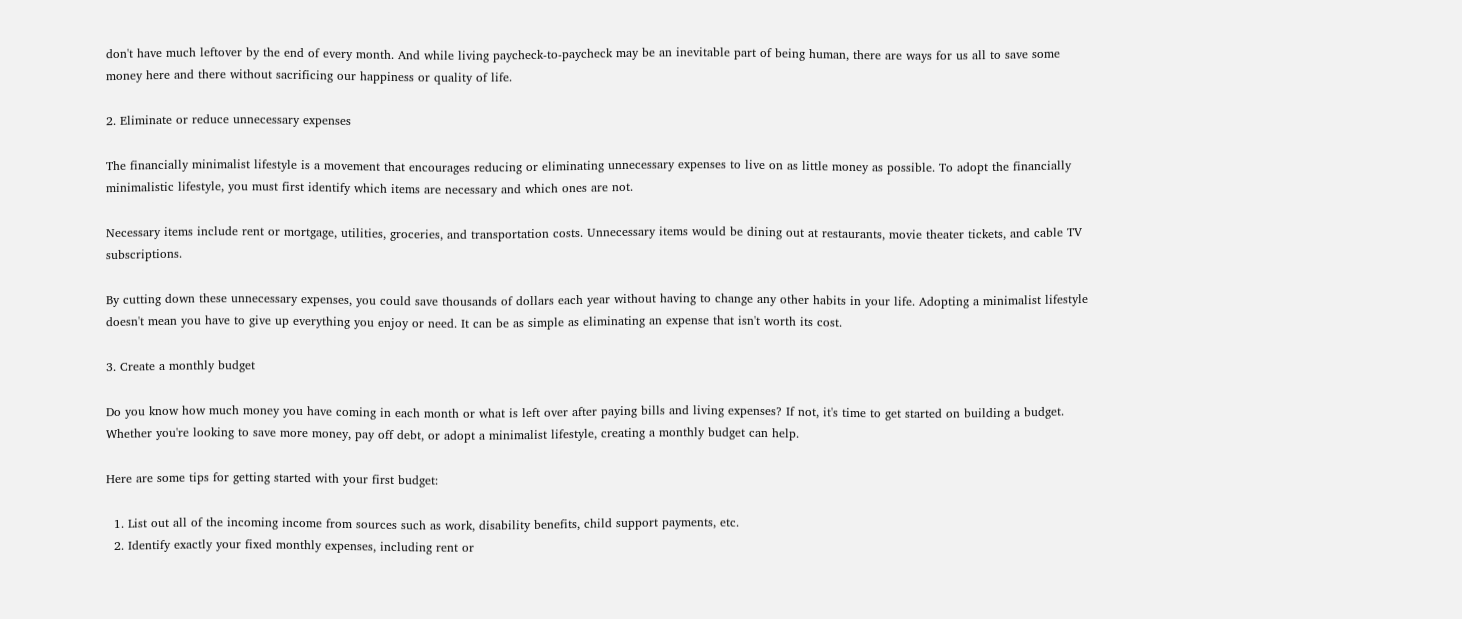don't have much leftover by the end of every month. And while living paycheck-to-paycheck may be an inevitable part of being human, there are ways for us all to save some money here and there without sacrificing our happiness or quality of life.

2. Eliminate or reduce unnecessary expenses

The financially minimalist lifestyle is a movement that encourages reducing or eliminating unnecessary expenses to live on as little money as possible. To adopt the financially minimalistic lifestyle, you must first identify which items are necessary and which ones are not.

Necessary items include rent or mortgage, utilities, groceries, and transportation costs. Unnecessary items would be dining out at restaurants, movie theater tickets, and cable TV subscriptions.

By cutting down these unnecessary expenses, you could save thousands of dollars each year without having to change any other habits in your life. Adopting a minimalist lifestyle doesn't mean you have to give up everything you enjoy or need. It can be as simple as eliminating an expense that isn't worth its cost.

3. Create a monthly budget

Do you know how much money you have coming in each month or what is left over after paying bills and living expenses? If not, it's time to get started on building a budget. Whether you're looking to save more money, pay off debt, or adopt a minimalist lifestyle, creating a monthly budget can help.

Here are some tips for getting started with your first budget:

  1. List out all of the incoming income from sources such as work, disability benefits, child support payments, etc.
  2. Identify exactly your fixed monthly expenses, including rent or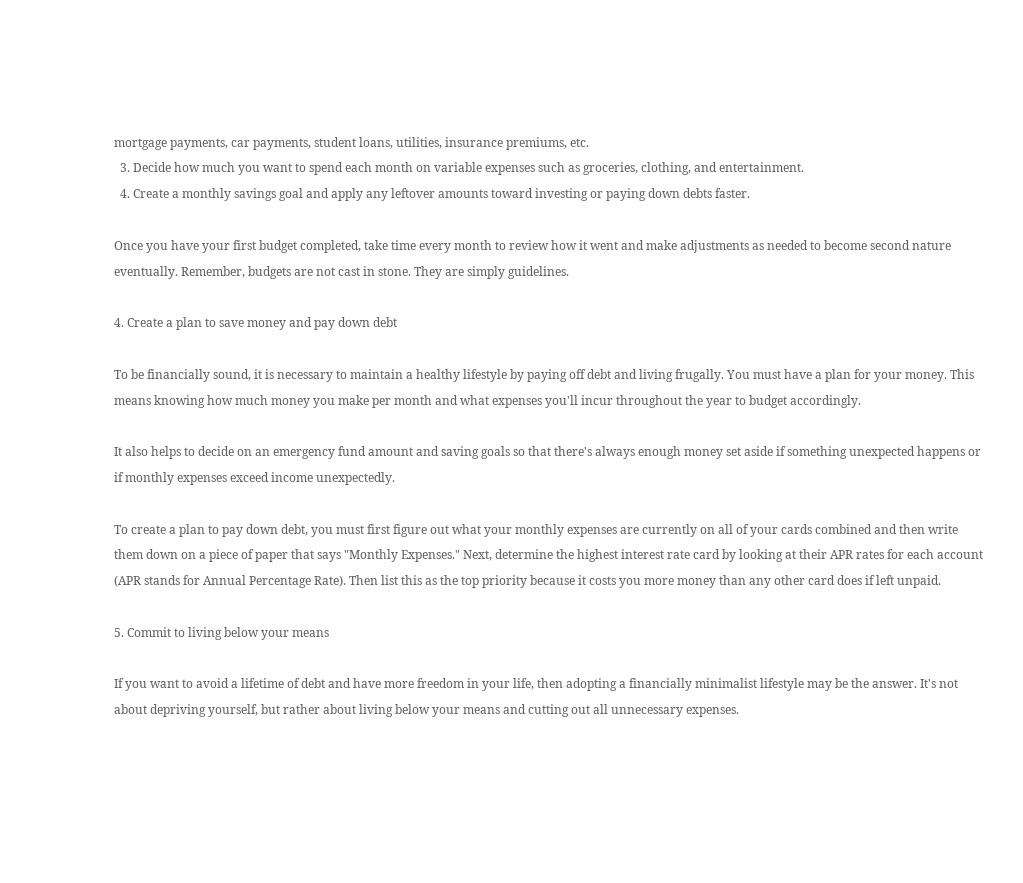mortgage payments, car payments, student loans, utilities, insurance premiums, etc.
  3. Decide how much you want to spend each month on variable expenses such as groceries, clothing, and entertainment.
  4. Create a monthly savings goal and apply any leftover amounts toward investing or paying down debts faster.

Once you have your first budget completed, take time every month to review how it went and make adjustments as needed to become second nature eventually. Remember, budgets are not cast in stone. They are simply guidelines.

4. Create a plan to save money and pay down debt

To be financially sound, it is necessary to maintain a healthy lifestyle by paying off debt and living frugally. You must have a plan for your money. This means knowing how much money you make per month and what expenses you'll incur throughout the year to budget accordingly.

It also helps to decide on an emergency fund amount and saving goals so that there's always enough money set aside if something unexpected happens or if monthly expenses exceed income unexpectedly.

To create a plan to pay down debt, you must first figure out what your monthly expenses are currently on all of your cards combined and then write them down on a piece of paper that says "Monthly Expenses." Next, determine the highest interest rate card by looking at their APR rates for each account (APR stands for Annual Percentage Rate). Then list this as the top priority because it costs you more money than any other card does if left unpaid.

5. Commit to living below your means

If you want to avoid a lifetime of debt and have more freedom in your life, then adopting a financially minimalist lifestyle may be the answer. It's not about depriving yourself, but rather about living below your means and cutting out all unnecessary expenses.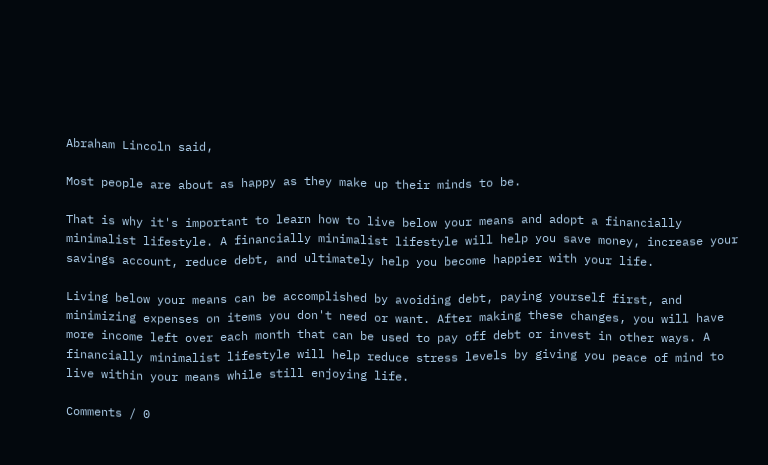Abraham Lincoln said,

Most people are about as happy as they make up their minds to be.

That is why it's important to learn how to live below your means and adopt a financially minimalist lifestyle. A financially minimalist lifestyle will help you save money, increase your savings account, reduce debt, and ultimately help you become happier with your life.

Living below your means can be accomplished by avoiding debt, paying yourself first, and minimizing expenses on items you don't need or want. After making these changes, you will have more income left over each month that can be used to pay off debt or invest in other ways. A financially minimalist lifestyle will help reduce stress levels by giving you peace of mind to live within your means while still enjoying life.

Comments / 0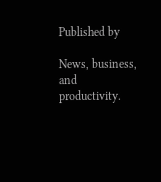Published by

News, business, and productivity.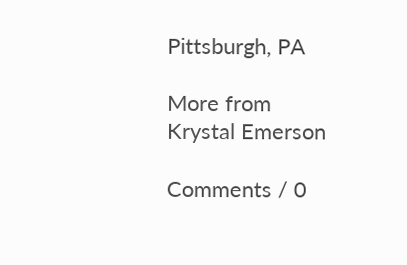Pittsburgh, PA

More from Krystal Emerson

Comments / 0